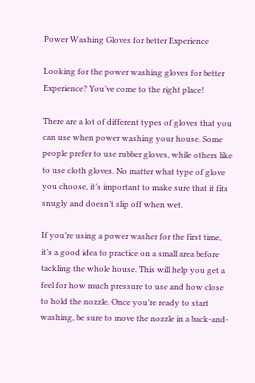Power Washing Gloves for better Experience

Looking for the power washing gloves for better Experience? You’ve come to the right place!

There are a lot of different types of gloves that you can use when power washing your house. Some people prefer to use rubber gloves, while others like to use cloth gloves. No matter what type of glove you choose, it’s important to make sure that it fits snugly and doesn’t slip off when wet.

If you’re using a power washer for the first time, it’s a good idea to practice on a small area before tackling the whole house. This will help you get a feel for how much pressure to use and how close to hold the nozzle. Once you’re ready to start washing, be sure to move the nozzle in a back-and-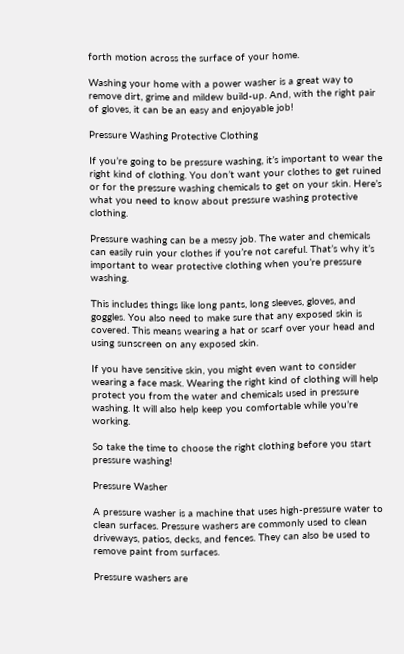forth motion across the surface of your home.

Washing your home with a power washer is a great way to remove dirt, grime and mildew build-up. And, with the right pair of gloves, it can be an easy and enjoyable job!

Pressure Washing Protective Clothing

If you’re going to be pressure washing, it’s important to wear the right kind of clothing. You don’t want your clothes to get ruined or for the pressure washing chemicals to get on your skin. Here’s what you need to know about pressure washing protective clothing.

Pressure washing can be a messy job. The water and chemicals can easily ruin your clothes if you’re not careful. That’s why it’s important to wear protective clothing when you’re pressure washing.

This includes things like long pants, long sleeves, gloves, and goggles. You also need to make sure that any exposed skin is covered. This means wearing a hat or scarf over your head and using sunscreen on any exposed skin.

If you have sensitive skin, you might even want to consider wearing a face mask. Wearing the right kind of clothing will help protect you from the water and chemicals used in pressure washing. It will also help keep you comfortable while you’re working.

So take the time to choose the right clothing before you start pressure washing!

Pressure Washer

A pressure washer is a machine that uses high-pressure water to clean surfaces. Pressure washers are commonly used to clean driveways, patios, decks, and fences. They can also be used to remove paint from surfaces.

Pressure washers are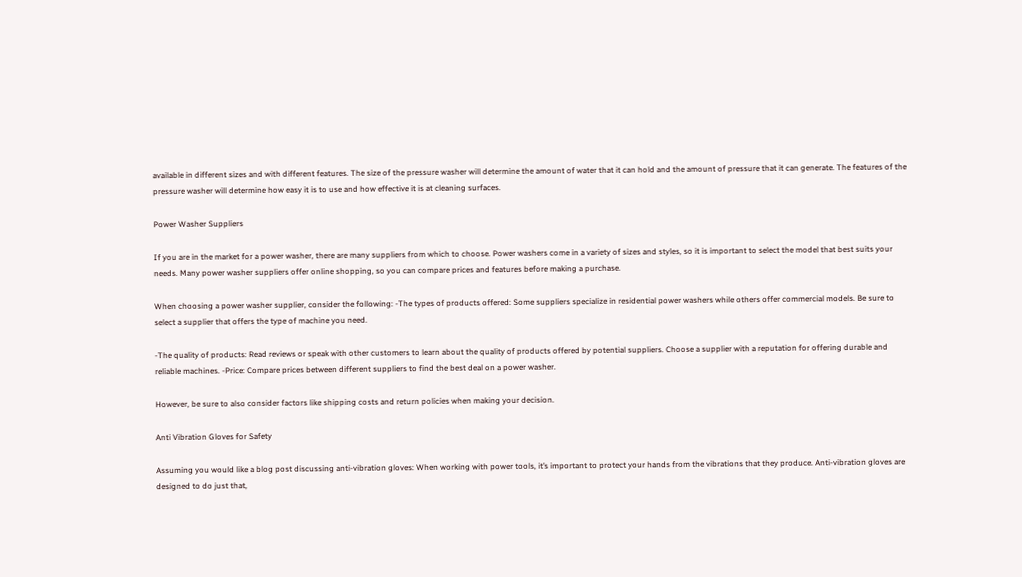available in different sizes and with different features. The size of the pressure washer will determine the amount of water that it can hold and the amount of pressure that it can generate. The features of the pressure washer will determine how easy it is to use and how effective it is at cleaning surfaces.

Power Washer Suppliers

If you are in the market for a power washer, there are many suppliers from which to choose. Power washers come in a variety of sizes and styles, so it is important to select the model that best suits your needs. Many power washer suppliers offer online shopping, so you can compare prices and features before making a purchase.

When choosing a power washer supplier, consider the following: -The types of products offered: Some suppliers specialize in residential power washers while others offer commercial models. Be sure to select a supplier that offers the type of machine you need.

-The quality of products: Read reviews or speak with other customers to learn about the quality of products offered by potential suppliers. Choose a supplier with a reputation for offering durable and reliable machines. -Price: Compare prices between different suppliers to find the best deal on a power washer.

However, be sure to also consider factors like shipping costs and return policies when making your decision.

Anti Vibration Gloves for Safety

Assuming you would like a blog post discussing anti-vibration gloves: When working with power tools, it’s important to protect your hands from the vibrations that they produce. Anti-vibration gloves are designed to do just that,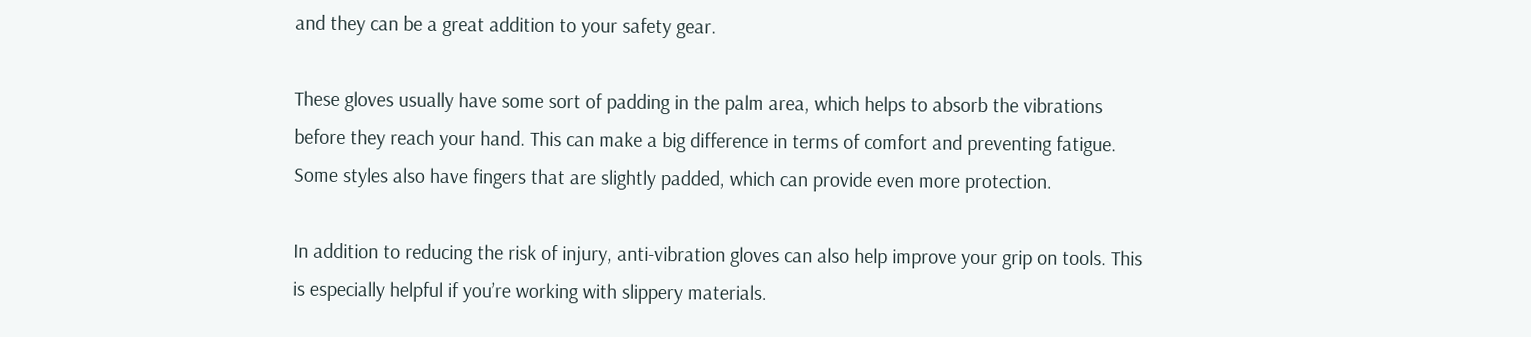and they can be a great addition to your safety gear.

These gloves usually have some sort of padding in the palm area, which helps to absorb the vibrations before they reach your hand. This can make a big difference in terms of comfort and preventing fatigue. Some styles also have fingers that are slightly padded, which can provide even more protection.

In addition to reducing the risk of injury, anti-vibration gloves can also help improve your grip on tools. This is especially helpful if you’re working with slippery materials.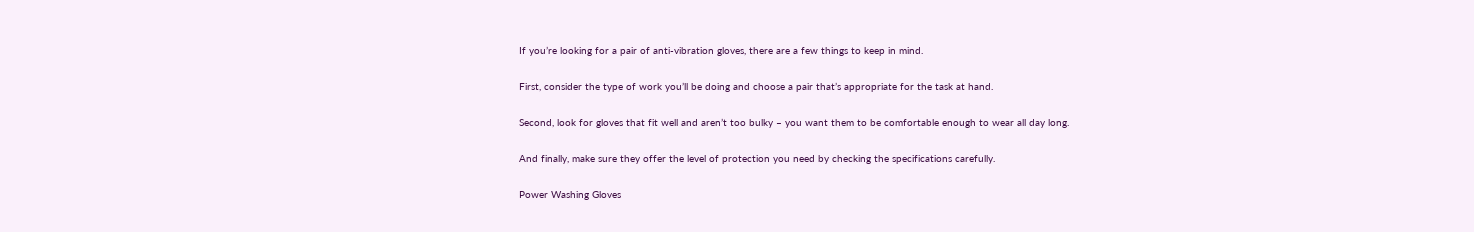If you’re looking for a pair of anti-vibration gloves, there are a few things to keep in mind.

First, consider the type of work you’ll be doing and choose a pair that’s appropriate for the task at hand.

Second, look for gloves that fit well and aren’t too bulky – you want them to be comfortable enough to wear all day long.

And finally, make sure they offer the level of protection you need by checking the specifications carefully.

Power Washing Gloves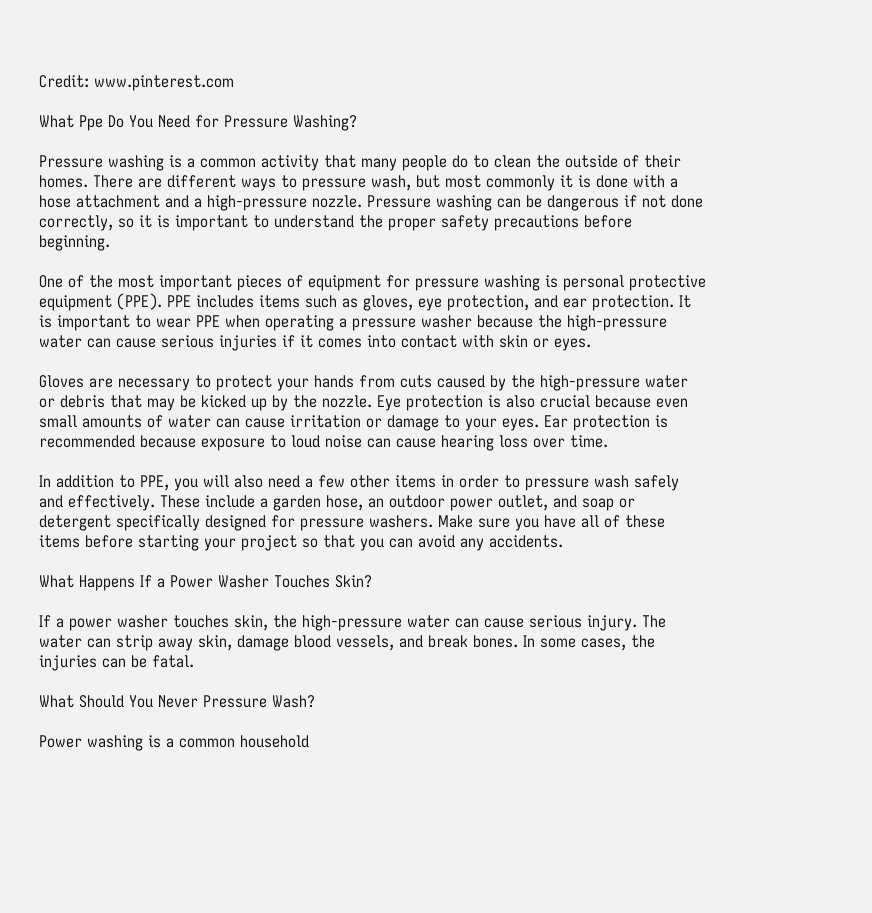Credit: www.pinterest.com

What Ppe Do You Need for Pressure Washing?

Pressure washing is a common activity that many people do to clean the outside of their homes. There are different ways to pressure wash, but most commonly it is done with a hose attachment and a high-pressure nozzle. Pressure washing can be dangerous if not done correctly, so it is important to understand the proper safety precautions before beginning.

One of the most important pieces of equipment for pressure washing is personal protective equipment (PPE). PPE includes items such as gloves, eye protection, and ear protection. It is important to wear PPE when operating a pressure washer because the high-pressure water can cause serious injuries if it comes into contact with skin or eyes.

Gloves are necessary to protect your hands from cuts caused by the high-pressure water or debris that may be kicked up by the nozzle. Eye protection is also crucial because even small amounts of water can cause irritation or damage to your eyes. Ear protection is recommended because exposure to loud noise can cause hearing loss over time.

In addition to PPE, you will also need a few other items in order to pressure wash safely and effectively. These include a garden hose, an outdoor power outlet, and soap or detergent specifically designed for pressure washers. Make sure you have all of these items before starting your project so that you can avoid any accidents.

What Happens If a Power Washer Touches Skin?

If a power washer touches skin, the high-pressure water can cause serious injury. The water can strip away skin, damage blood vessels, and break bones. In some cases, the injuries can be fatal.

What Should You Never Pressure Wash?

Power washing is a common household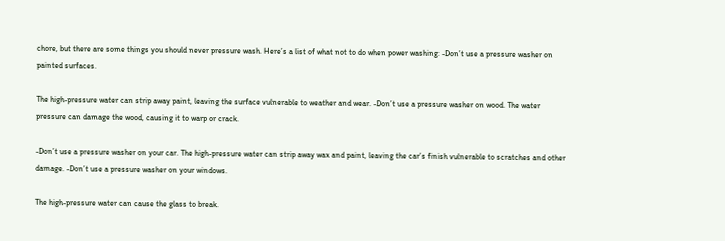chore, but there are some things you should never pressure wash. Here’s a list of what not to do when power washing: -Don’t use a pressure washer on painted surfaces.

The high-pressure water can strip away paint, leaving the surface vulnerable to weather and wear. -Don’t use a pressure washer on wood. The water pressure can damage the wood, causing it to warp or crack.

-Don’t use a pressure washer on your car. The high-pressure water can strip away wax and paint, leaving the car’s finish vulnerable to scratches and other damage. -Don’t use a pressure washer on your windows.

The high-pressure water can cause the glass to break.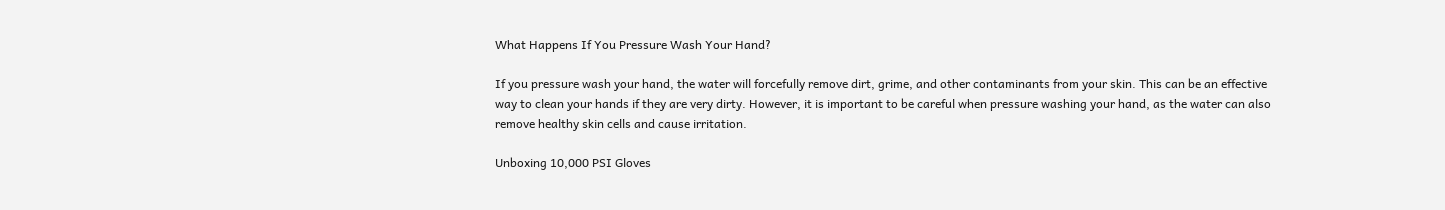What Happens If You Pressure Wash Your Hand?

If you pressure wash your hand, the water will forcefully remove dirt, grime, and other contaminants from your skin. This can be an effective way to clean your hands if they are very dirty. However, it is important to be careful when pressure washing your hand, as the water can also remove healthy skin cells and cause irritation.

Unboxing 10,000 PSI Gloves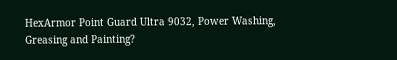HexArmor Point Guard Ultra 9032, Power Washing, Greasing and Painting?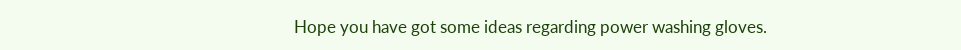Hope you have got some ideas regarding power washing gloves.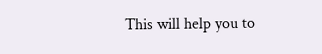This will help you to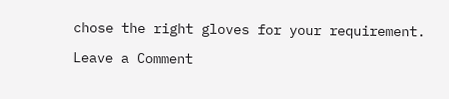chose the right gloves for your requirement.

Leave a Comment